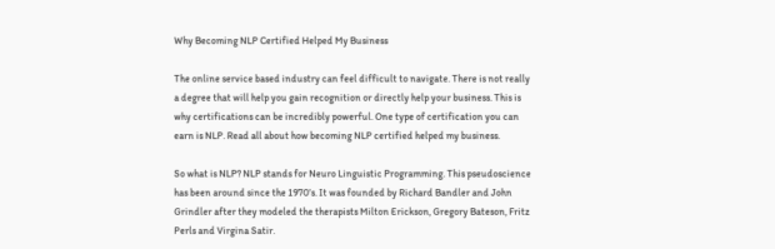Why Becoming NLP Certified Helped My Business

The online service based industry can feel difficult to navigate. There is not really a degree that will help you gain recognition or directly help your business. This is why certifications can be incredibly powerful. One type of certification you can earn is NLP. Read all about how becoming NLP certified helped my business.

So what is NLP? NLP stands for Neuro Linguistic Programming. This pseudoscience has been around since the 1970’s. It was founded by Richard Bandler and John Grindler after they modeled the therapists Milton Erickson, Gregory Bateson, Fritz Perls and Virgina Satir.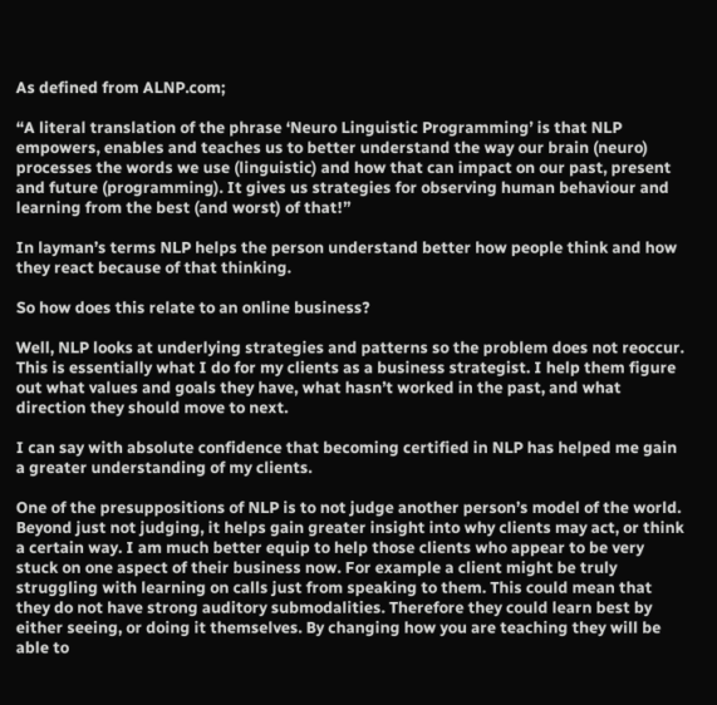As defined from ALNP.com;

“A literal translation of the phrase ‘Neuro Linguistic Programming’ is that NLP empowers, enables and teaches us to better understand the way our brain (neuro) processes the words we use (linguistic) and how that can impact on our past, present and future (programming). It gives us strategies for observing human behaviour and learning from the best (and worst) of that!”

In layman’s terms NLP helps the person understand better how people think and how they react because of that thinking.

So how does this relate to an online business?

Well, NLP looks at underlying strategies and patterns so the problem does not reoccur. This is essentially what I do for my clients as a business strategist. I help them figure out what values and goals they have, what hasn’t worked in the past, and what direction they should move to next.

I can say with absolute confidence that becoming certified in NLP has helped me gain a greater understanding of my clients.

One of the presuppositions of NLP is to not judge another person’s model of the world. Beyond just not judging, it helps gain greater insight into why clients may act, or think a certain way. I am much better equip to help those clients who appear to be very stuck on one aspect of their business now. For example a client might be truly struggling with learning on calls just from speaking to them. This could mean that they do not have strong auditory submodalities. Therefore they could learn best by either seeing, or doing it themselves. By changing how you are teaching they will be able to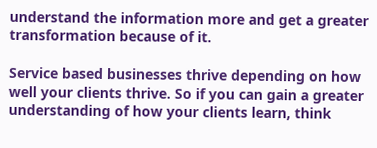understand the information more and get a greater transformation because of it.

Service based businesses thrive depending on how well your clients thrive. So if you can gain a greater understanding of how your clients learn, think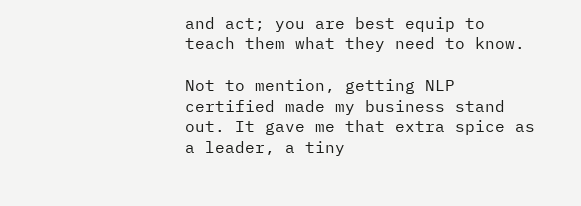and act; you are best equip to teach them what they need to know.

Not to mention, getting NLP certified made my business stand out. It gave me that extra spice as a leader, a tiny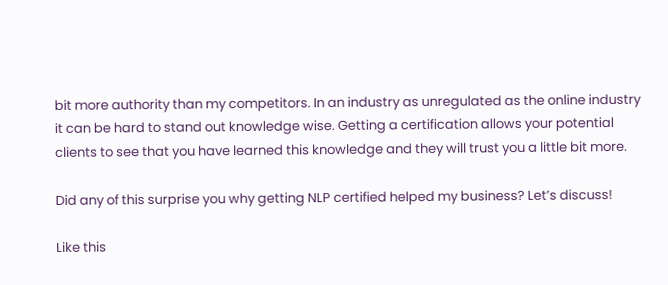bit more authority than my competitors. In an industry as unregulated as the online industry it can be hard to stand out knowledge wise. Getting a certification allows your potential clients to see that you have learned this knowledge and they will trust you a little bit more.

Did any of this surprise you why getting NLP certified helped my business? Let’s discuss!

Like this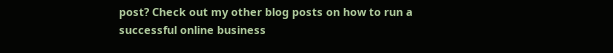post? Check out my other blog posts on how to run a successful online business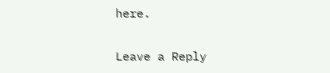here.

Leave a Reply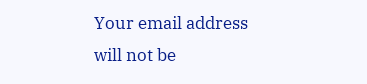Your email address will not be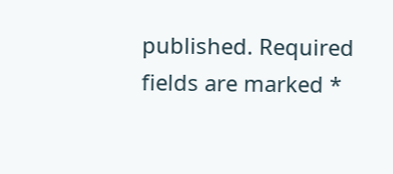published. Required fields are marked *